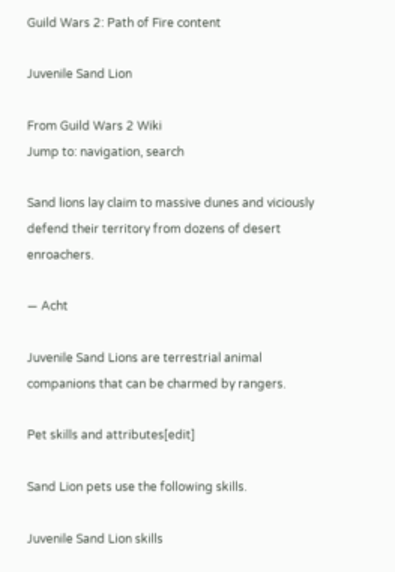Guild Wars 2: Path of Fire content

Juvenile Sand Lion

From Guild Wars 2 Wiki
Jump to: navigation, search

Sand lions lay claim to massive dunes and viciously defend their territory from dozens of desert enroachers.

— Acht

Juvenile Sand Lions are terrestrial animal companions that can be charmed by rangers.

Pet skills and attributes[edit]

Sand Lion pets use the following skills.

Juvenile Sand Lion skills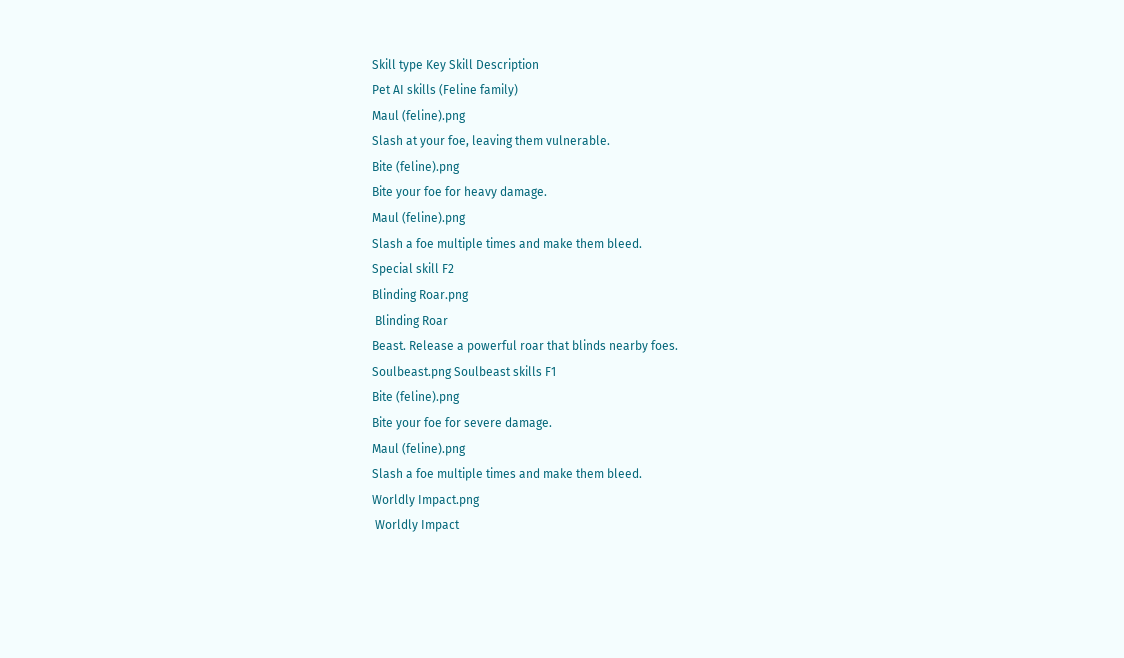Skill type Key Skill Description
Pet AI skills (Feline family)
Maul (feline).png
Slash at your foe, leaving them vulnerable.
Bite (feline).png
Bite your foe for heavy damage.
Maul (feline).png
Slash a foe multiple times and make them bleed.
Special skill F2
Blinding Roar.png
 Blinding Roar
Beast. Release a powerful roar that blinds nearby foes.
Soulbeast.png Soulbeast skills F1
Bite (feline).png
Bite your foe for severe damage.
Maul (feline).png
Slash a foe multiple times and make them bleed.
Worldly Impact.png
 Worldly Impact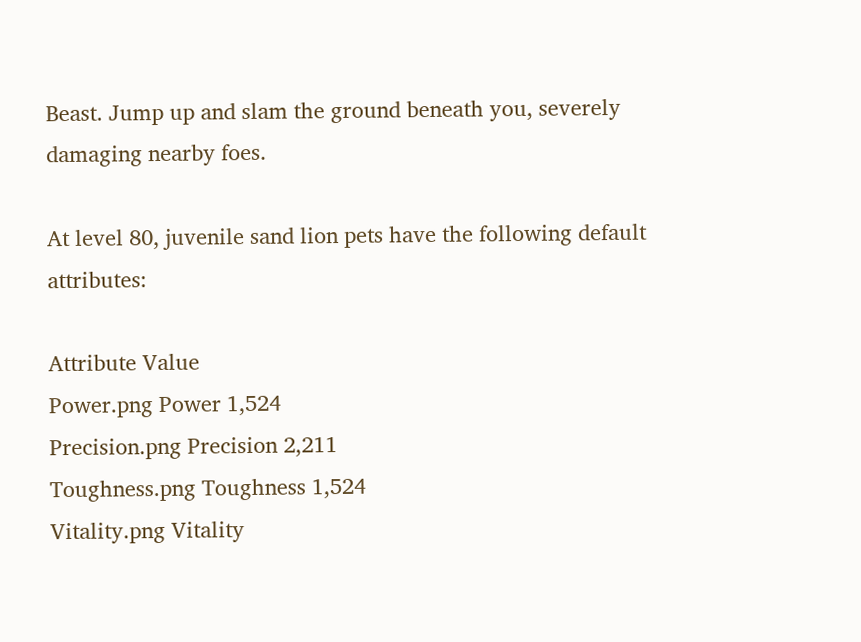Beast. Jump up and slam the ground beneath you, severely damaging nearby foes.

At level 80, juvenile sand lion pets have the following default attributes:

Attribute Value
Power.png Power 1,524
Precision.png Precision 2,211
Toughness.png Toughness 1,524
Vitality.png Vitality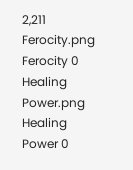2,211
Ferocity.png Ferocity 0
Healing Power.png Healing Power 0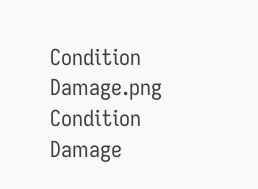Condition Damage.png Condition Damage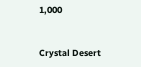1,000


Crystal Desert